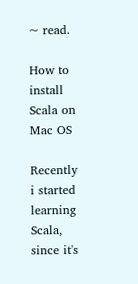~ read.

How to install Scala on Mac OS

Recently i started learning Scala, since it's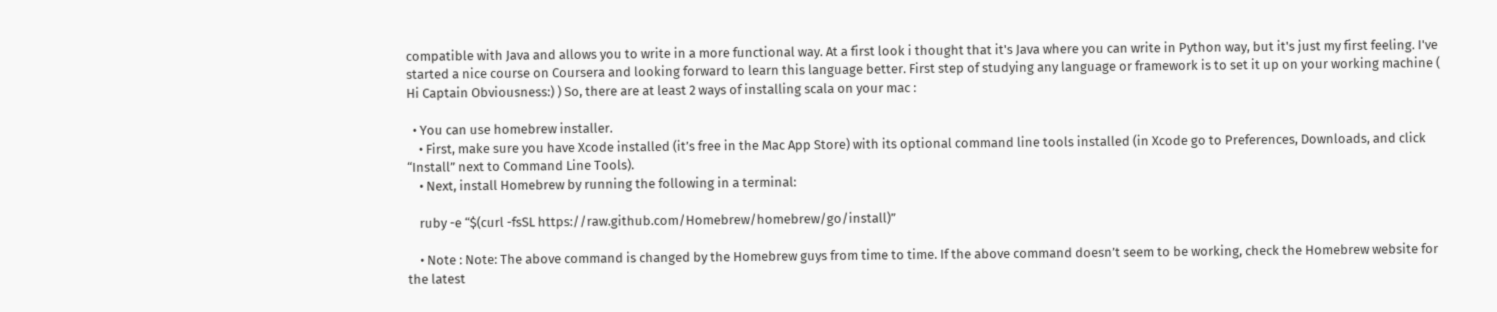compatible with Java and allows you to write in a more functional way. At a first look i thought that it's Java where you can write in Python way, but it's just my first feeling. I've started a nice course on Coursera and looking forward to learn this language better. First step of studying any language or framework is to set it up on your working machine ( Hi Captain Obviousness:) ) So, there are at least 2 ways of installing scala on your mac :

  • You can use homebrew installer.
    • First, make sure you have Xcode installed (it’s free in the Mac App Store) with its optional command line tools installed (in Xcode go to Preferences, Downloads, and click “Install” next to Command Line Tools).
    • Next, install Homebrew by running the following in a terminal:

    ruby -e “$(curl -fsSL https://raw.github.com/Homebrew/homebrew/go/install)”

    • Note : Note: The above command is changed by the Homebrew guys from time to time. If the above command doesn’t seem to be working, check the Homebrew website for the latest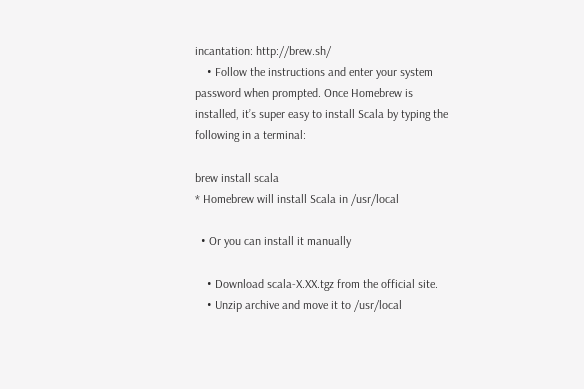incantation: http://brew.sh/
    • Follow the instructions and enter your system password when prompted. Once Homebrew is installed, it’s super easy to install Scala by typing the following in a terminal:

brew install scala
* Homebrew will install Scala in /usr/local

  • Or you can install it manually

    • Download scala-X.XX.tgz from the official site.
    • Unzip archive and move it to /usr/local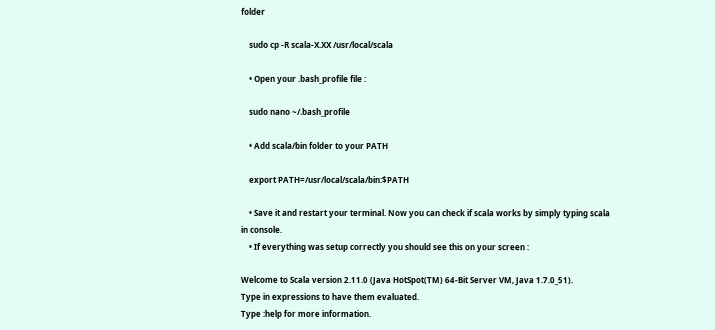folder

    sudo cp -R scala-X.XX /usr/local/scala

    • Open your .bash_profile file :

    sudo nano ~/.bash_profile

    • Add scala/bin folder to your PATH

    export PATH=/usr/local/scala/bin:$PATH

    • Save it and restart your terminal. Now you can check if scala works by simply typing scala in console.
    • If everything was setup correctly you should see this on your screen :

Welcome to Scala version 2.11.0 (Java HotSpot(TM) 64-Bit Server VM, Java 1.7.0_51).
Type in expressions to have them evaluated.
Type :help for more information.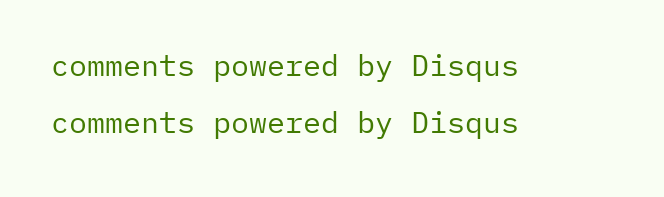comments powered by Disqus
comments powered by Disqus